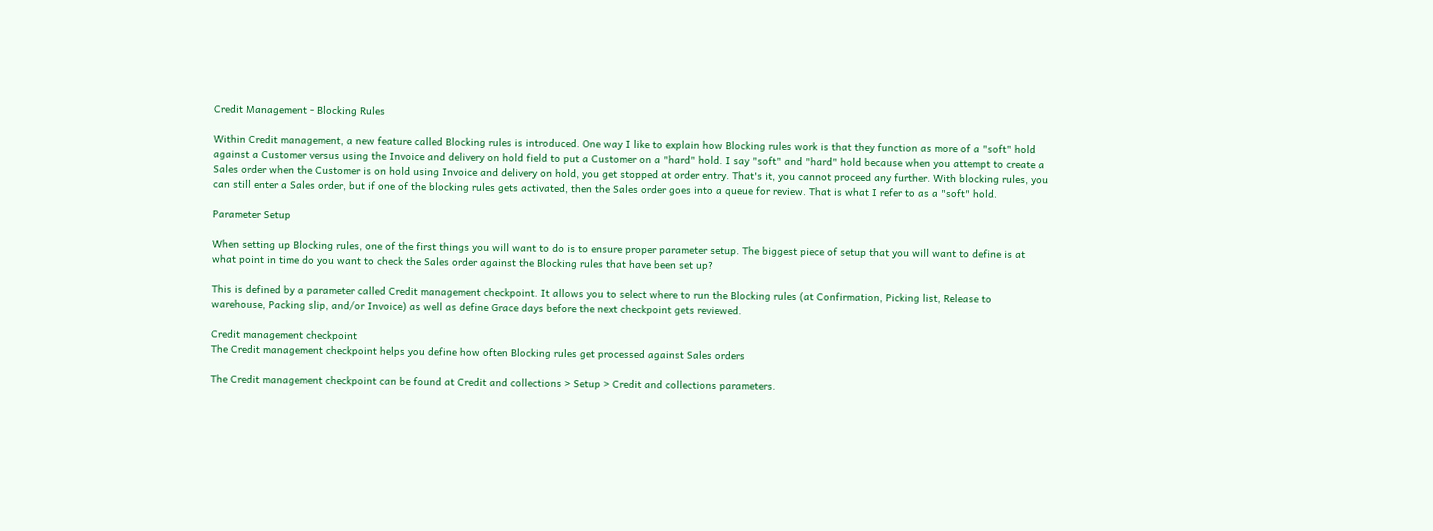Credit Management - Blocking Rules

Within Credit management, a new feature called Blocking rules is introduced. One way I like to explain how Blocking rules work is that they function as more of a "soft" hold against a Customer versus using the Invoice and delivery on hold field to put a Customer on a "hard" hold. I say "soft" and "hard" hold because when you attempt to create a Sales order when the Customer is on hold using Invoice and delivery on hold, you get stopped at order entry. That's it, you cannot proceed any further. With blocking rules, you can still enter a Sales order, but if one of the blocking rules gets activated, then the Sales order goes into a queue for review. That is what I refer to as a "soft" hold.

Parameter Setup

When setting up Blocking rules, one of the first things you will want to do is to ensure proper parameter setup. The biggest piece of setup that you will want to define is at what point in time do you want to check the Sales order against the Blocking rules that have been set up?

This is defined by a parameter called Credit management checkpoint. It allows you to select where to run the Blocking rules (at Confirmation, Picking list, Release to warehouse, Packing slip, and/or Invoice) as well as define Grace days before the next checkpoint gets reviewed.

Credit management checkpoint
The Credit management checkpoint helps you define how often Blocking rules get processed against Sales orders

The Credit management checkpoint can be found at Credit and collections > Setup > Credit and collections parameters.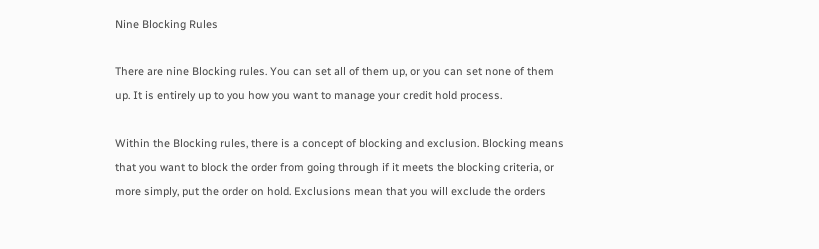Nine Blocking Rules

There are nine Blocking rules. You can set all of them up, or you can set none of them up. It is entirely up to you how you want to manage your credit hold process.

Within the Blocking rules, there is a concept of blocking and exclusion. Blocking means that you want to block the order from going through if it meets the blocking criteria, or more simply, put the order on hold. Exclusions mean that you will exclude the orders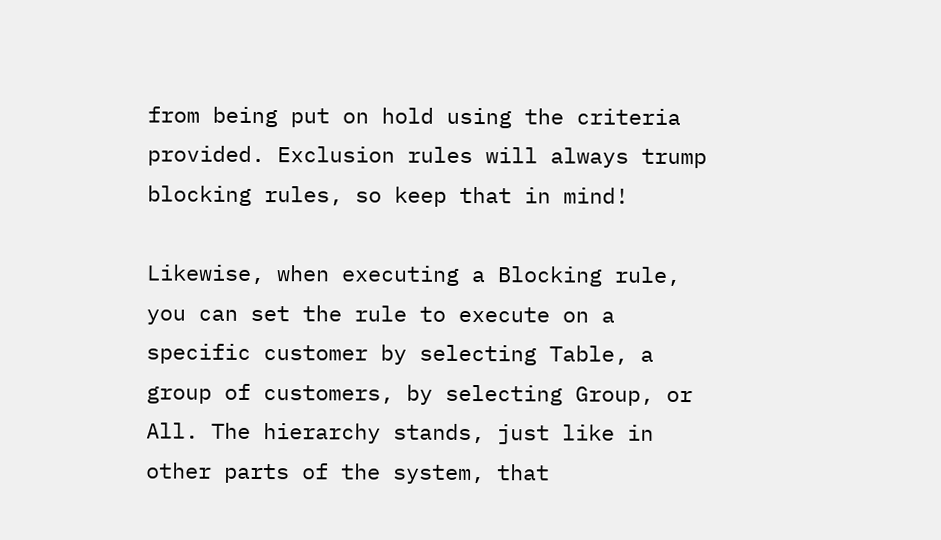from being put on hold using the criteria provided. Exclusion rules will always trump blocking rules, so keep that in mind!

Likewise, when executing a Blocking rule, you can set the rule to execute on a specific customer by selecting Table, a group of customers, by selecting Group, or All. The hierarchy stands, just like in other parts of the system, that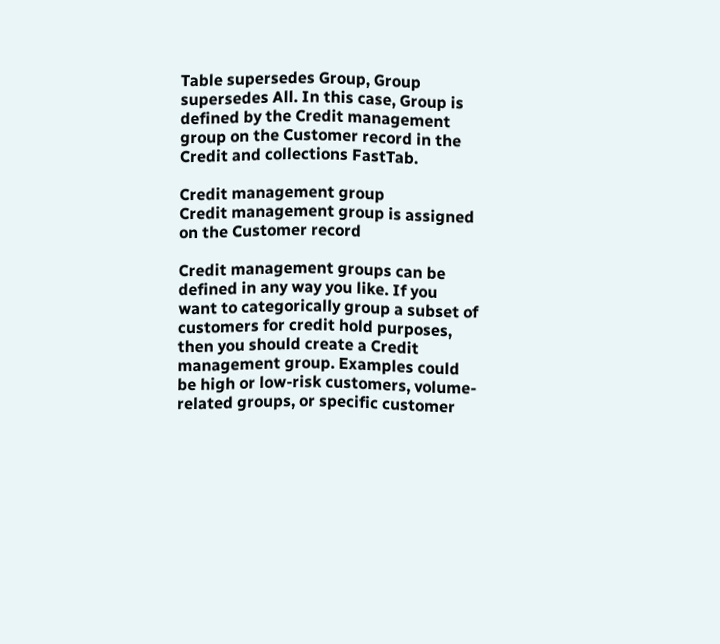Table supersedes Group, Group supersedes All. In this case, Group is defined by the Credit management group on the Customer record in the Credit and collections FastTab.

Credit management group
Credit management group is assigned on the Customer record

Credit management groups can be defined in any way you like. If you want to categorically group a subset of customers for credit hold purposes, then you should create a Credit management group. Examples could be high or low-risk customers, volume-related groups, or specific customer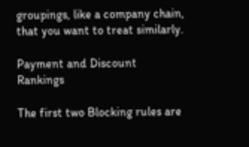groupings, like a company chain, that you want to treat similarly.

Payment and Discount Rankings

The first two Blocking rules are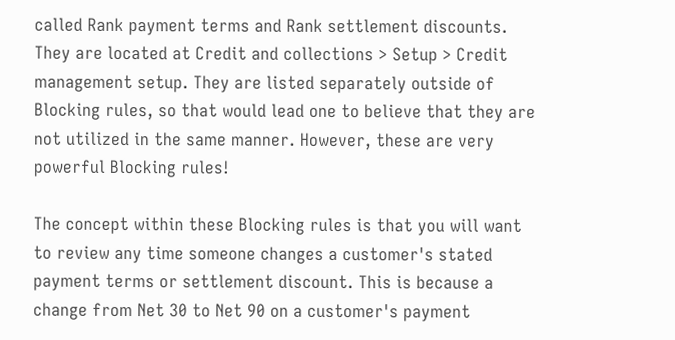called Rank payment terms and Rank settlement discounts. They are located at Credit and collections > Setup > Credit management setup. They are listed separately outside of Blocking rules, so that would lead one to believe that they are not utilized in the same manner. However, these are very powerful Blocking rules!

The concept within these Blocking rules is that you will want to review any time someone changes a customer's stated payment terms or settlement discount. This is because a change from Net 30 to Net 90 on a customer's payment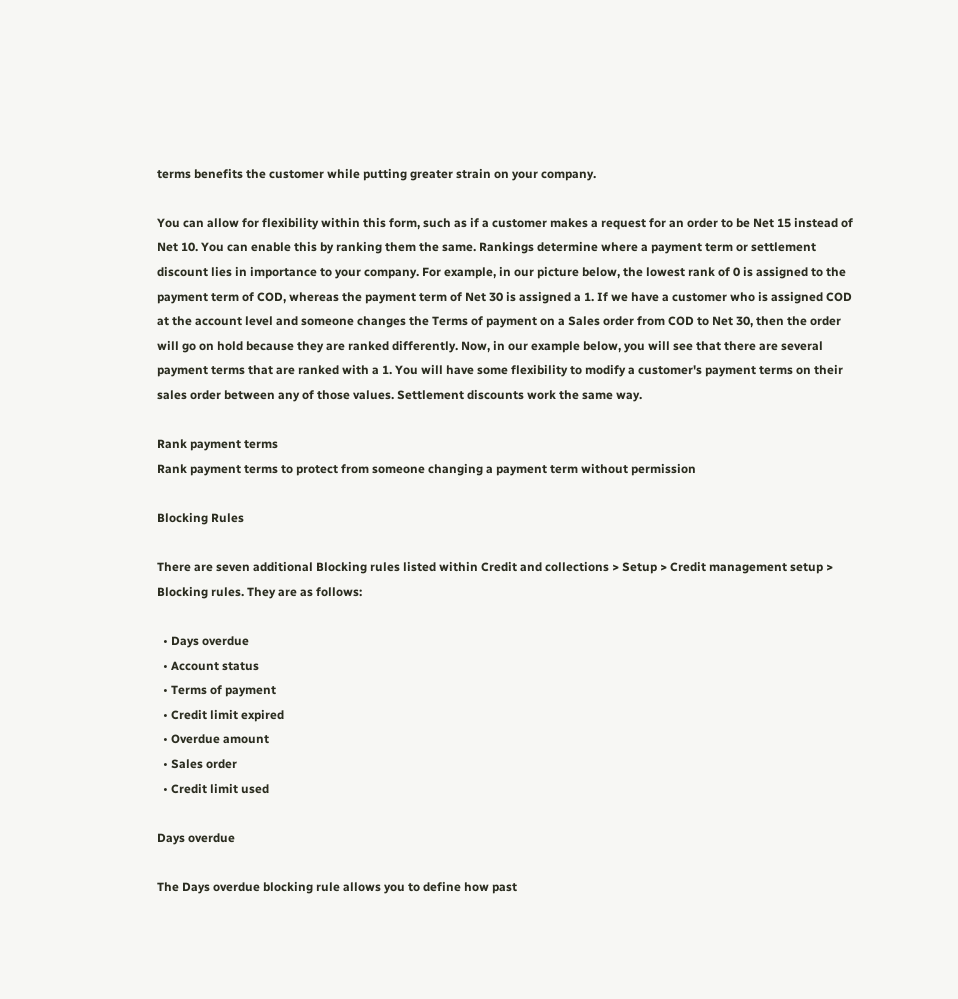terms benefits the customer while putting greater strain on your company.

You can allow for flexibility within this form, such as if a customer makes a request for an order to be Net 15 instead of Net 10. You can enable this by ranking them the same. Rankings determine where a payment term or settlement discount lies in importance to your company. For example, in our picture below, the lowest rank of 0 is assigned to the payment term of COD, whereas the payment term of Net 30 is assigned a 1. If we have a customer who is assigned COD at the account level and someone changes the Terms of payment on a Sales order from COD to Net 30, then the order will go on hold because they are ranked differently. Now, in our example below, you will see that there are several payment terms that are ranked with a 1. You will have some flexibility to modify a customer's payment terms on their sales order between any of those values. Settlement discounts work the same way.

Rank payment terms
Rank payment terms to protect from someone changing a payment term without permission

Blocking Rules

There are seven additional Blocking rules listed within Credit and collections > Setup > Credit management setup > Blocking rules. They are as follows:

  • Days overdue
  • Account status
  • Terms of payment
  • Credit limit expired
  • Overdue amount
  • Sales order
  • Credit limit used

Days overdue

The Days overdue blocking rule allows you to define how past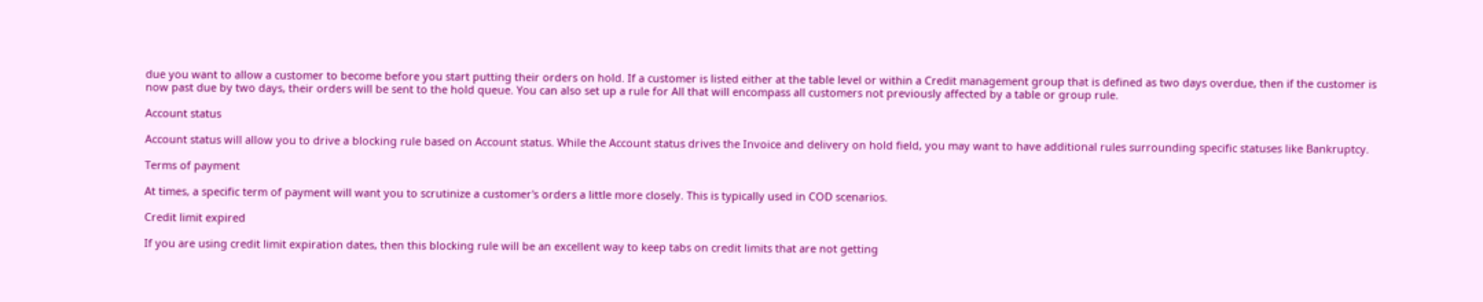due you want to allow a customer to become before you start putting their orders on hold. If a customer is listed either at the table level or within a Credit management group that is defined as two days overdue, then if the customer is now past due by two days, their orders will be sent to the hold queue. You can also set up a rule for All that will encompass all customers not previously affected by a table or group rule.

Account status

Account status will allow you to drive a blocking rule based on Account status. While the Account status drives the Invoice and delivery on hold field, you may want to have additional rules surrounding specific statuses like Bankruptcy.

Terms of payment

At times, a specific term of payment will want you to scrutinize a customer's orders a little more closely. This is typically used in COD scenarios.

Credit limit expired

If you are using credit limit expiration dates, then this blocking rule will be an excellent way to keep tabs on credit limits that are not getting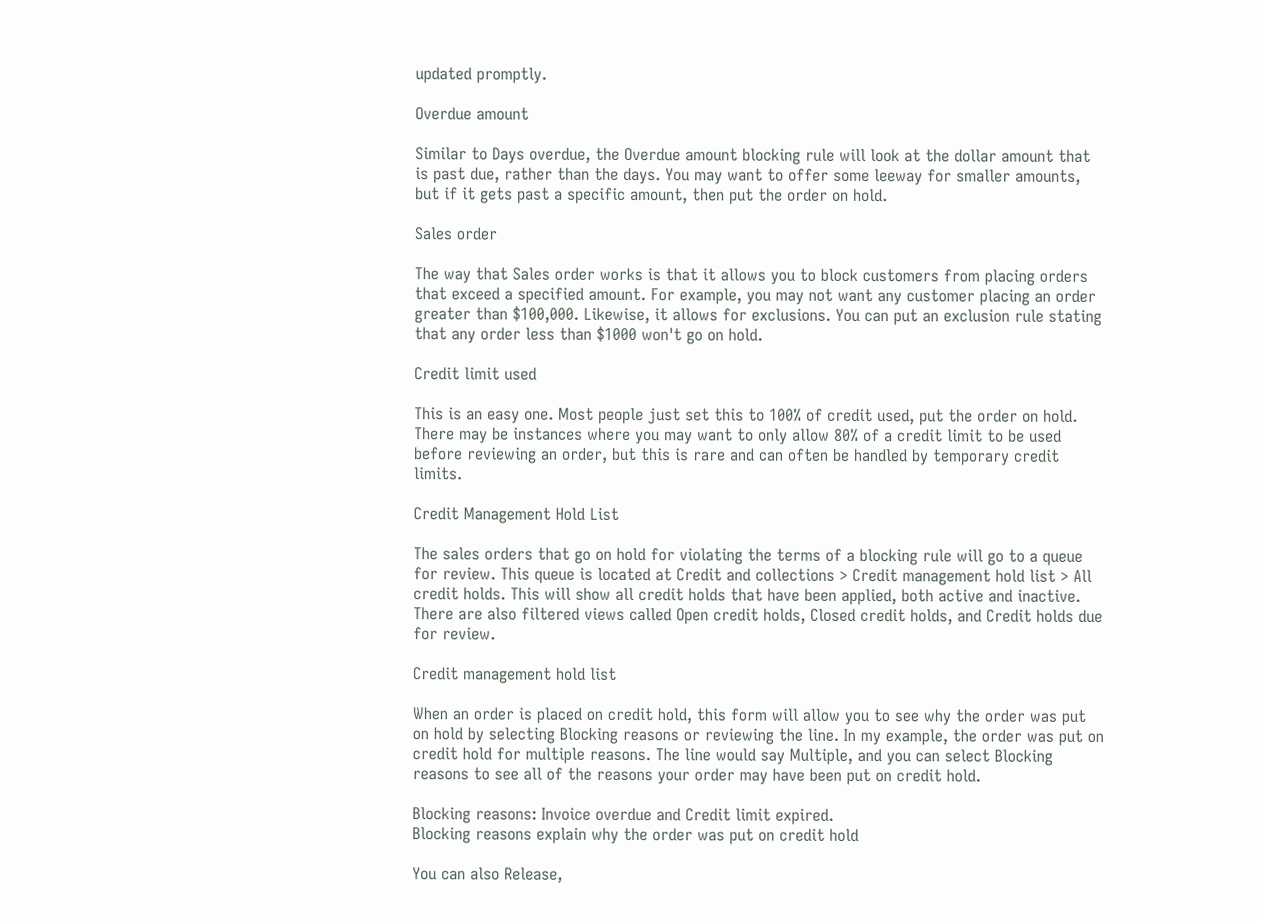updated promptly.

Overdue amount

Similar to Days overdue, the Overdue amount blocking rule will look at the dollar amount that is past due, rather than the days. You may want to offer some leeway for smaller amounts, but if it gets past a specific amount, then put the order on hold.

Sales order

The way that Sales order works is that it allows you to block customers from placing orders that exceed a specified amount. For example, you may not want any customer placing an order greater than $100,000. Likewise, it allows for exclusions. You can put an exclusion rule stating that any order less than $1000 won't go on hold.

Credit limit used

This is an easy one. Most people just set this to 100% of credit used, put the order on hold. There may be instances where you may want to only allow 80% of a credit limit to be used before reviewing an order, but this is rare and can often be handled by temporary credit limits.

Credit Management Hold List

The sales orders that go on hold for violating the terms of a blocking rule will go to a queue for review. This queue is located at Credit and collections > Credit management hold list > All credit holds. This will show all credit holds that have been applied, both active and inactive. There are also filtered views called Open credit holds, Closed credit holds, and Credit holds due for review.

Credit management hold list

When an order is placed on credit hold, this form will allow you to see why the order was put on hold by selecting Blocking reasons or reviewing the line. In my example, the order was put on credit hold for multiple reasons. The line would say Multiple, and you can select Blocking reasons to see all of the reasons your order may have been put on credit hold.

Blocking reasons: Invoice overdue and Credit limit expired.
Blocking reasons explain why the order was put on credit hold

You can also Release,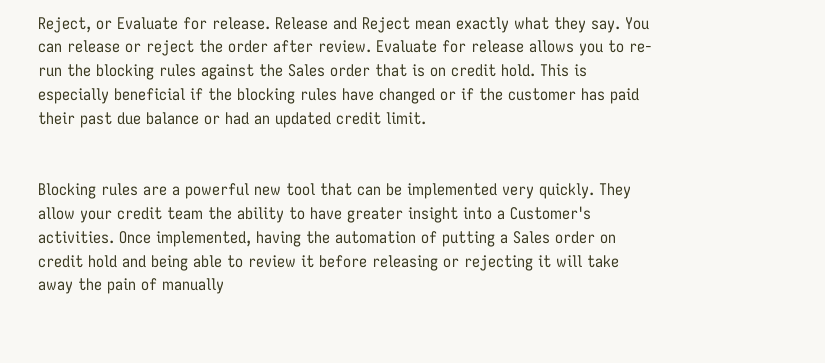Reject, or Evaluate for release. Release and Reject mean exactly what they say. You can release or reject the order after review. Evaluate for release allows you to re-run the blocking rules against the Sales order that is on credit hold. This is especially beneficial if the blocking rules have changed or if the customer has paid their past due balance or had an updated credit limit.


Blocking rules are a powerful new tool that can be implemented very quickly. They allow your credit team the ability to have greater insight into a Customer's activities. Once implemented, having the automation of putting a Sales order on credit hold and being able to review it before releasing or rejecting it will take away the pain of manually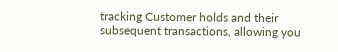tracking Customer holds and their subsequent transactions, allowing you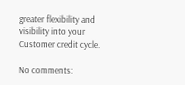greater flexibility and visibility into your Customer credit cycle.

No comments: